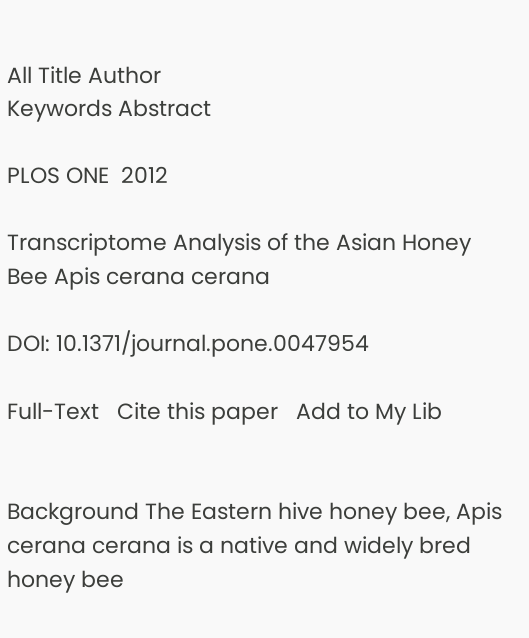All Title Author
Keywords Abstract

PLOS ONE  2012

Transcriptome Analysis of the Asian Honey Bee Apis cerana cerana

DOI: 10.1371/journal.pone.0047954

Full-Text   Cite this paper   Add to My Lib


Background The Eastern hive honey bee, Apis cerana cerana is a native and widely bred honey bee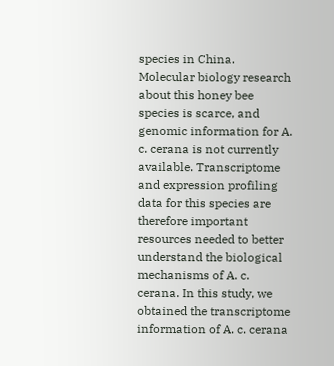species in China. Molecular biology research about this honey bee species is scarce, and genomic information for A. c. cerana is not currently available. Transcriptome and expression profiling data for this species are therefore important resources needed to better understand the biological mechanisms of A. c. cerana. In this study, we obtained the transcriptome information of A. c. cerana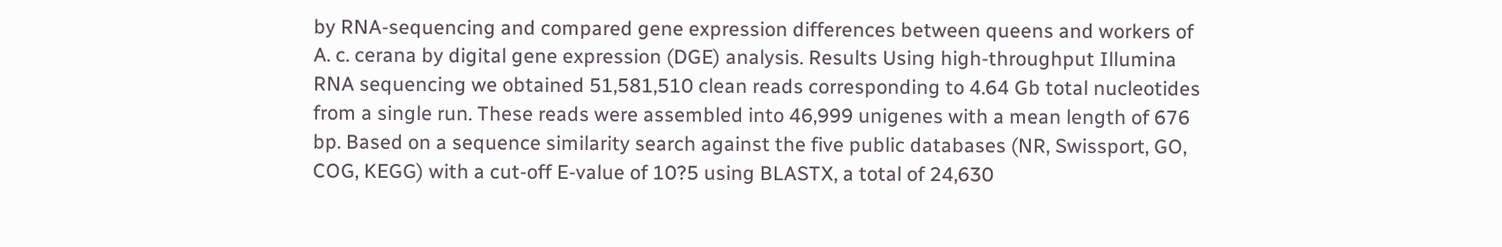by RNA-sequencing and compared gene expression differences between queens and workers of A. c. cerana by digital gene expression (DGE) analysis. Results Using high-throughput Illumina RNA sequencing we obtained 51,581,510 clean reads corresponding to 4.64 Gb total nucleotides from a single run. These reads were assembled into 46,999 unigenes with a mean length of 676 bp. Based on a sequence similarity search against the five public databases (NR, Swissport, GO, COG, KEGG) with a cut-off E-value of 10?5 using BLASTX, a total of 24,630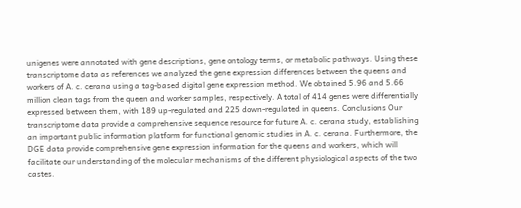unigenes were annotated with gene descriptions, gene ontology terms, or metabolic pathways. Using these transcriptome data as references we analyzed the gene expression differences between the queens and workers of A. c. cerana using a tag-based digital gene expression method. We obtained 5.96 and 5.66 million clean tags from the queen and worker samples, respectively. A total of 414 genes were differentially expressed between them, with 189 up-regulated and 225 down-regulated in queens. Conclusions Our transcriptome data provide a comprehensive sequence resource for future A. c. cerana study, establishing an important public information platform for functional genomic studies in A. c. cerana. Furthermore, the DGE data provide comprehensive gene expression information for the queens and workers, which will facilitate our understanding of the molecular mechanisms of the different physiological aspects of the two castes.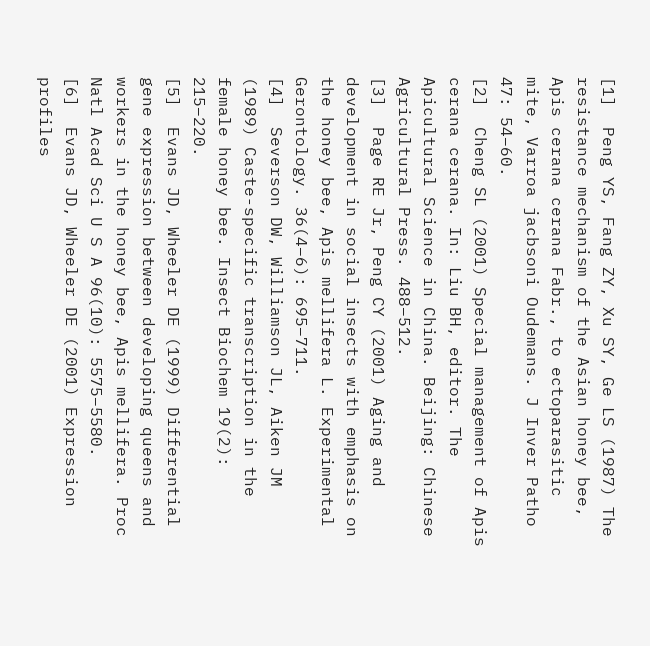[1]  Peng YS, Fang ZY, Xu SY, Ge LS (1987) The resistance mechanism of the Asian honey bee, Apis cerana cerana Fabr., to ectoparasitic mite, Varroa jacbsoni Oudemans. J Inver Patho 47: 54–60.
[2]  Cheng SL (2001) Special management of Apis cerana cerana. In: Liu BH, editor. The Apicultural Science in China. Beijing: Chinese Agricultural Press. 488–512.
[3]  Page RE Jr, Peng CY (2001) Aging and development in social insects with emphasis on the honey bee, Apis mellifera L. Experimental Gerontology. 36(4–6): 695–711.
[4]  Severson DW, Williamson JL, Aiken JM (1989) Caste-specific transcription in the female honey bee. Insect Biochem 19(2): 215–220.
[5]  Evans JD, Wheeler DE (1999) Differential gene expression between developing queens and workers in the honey bee, Apis mellifera. Proc Natl Acad Sci U S A 96(10): 5575–5580.
[6]  Evans JD, Wheeler DE (2001) Expression profiles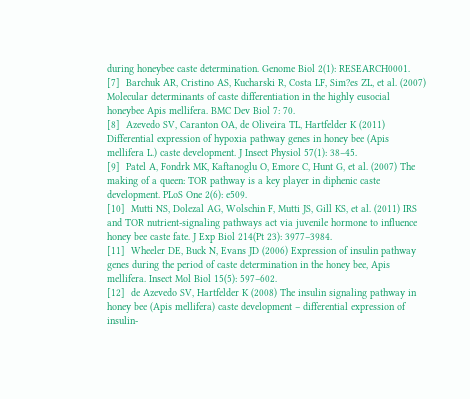during honeybee caste determination. Genome Biol 2(1): RESEARCH0001.
[7]  Barchuk AR, Cristino AS, Kucharski R, Costa LF, Sim?es ZL, et al. (2007) Molecular determinants of caste differentiation in the highly eusocial honeybee Apis mellifera. BMC Dev Biol 7: 70.
[8]  Azevedo SV, Caranton OA, de Oliveira TL, Hartfelder K (2011) Differential expression of hypoxia pathway genes in honey bee (Apis mellifera L.) caste development. J Insect Physiol 57(1): 38–45.
[9]  Patel A, Fondrk MK, Kaftanoglu O, Emore C, Hunt G, et al. (2007) The making of a queen: TOR pathway is a key player in diphenic caste development. PLoS One 2(6): e509.
[10]  Mutti NS, Dolezal AG, Wolschin F, Mutti JS, Gill KS, et al. (2011) IRS and TOR nutrient-signaling pathways act via juvenile hormone to influence honey bee caste fate. J Exp Biol 214(Pt 23): 3977–3984.
[11]  Wheeler DE, Buck N, Evans JD (2006) Expression of insulin pathway genes during the period of caste determination in the honey bee, Apis mellifera. Insect Mol Biol 15(5): 597–602.
[12]  de Azevedo SV, Hartfelder K (2008) The insulin signaling pathway in honey bee (Apis mellifera) caste development – differential expression of insulin-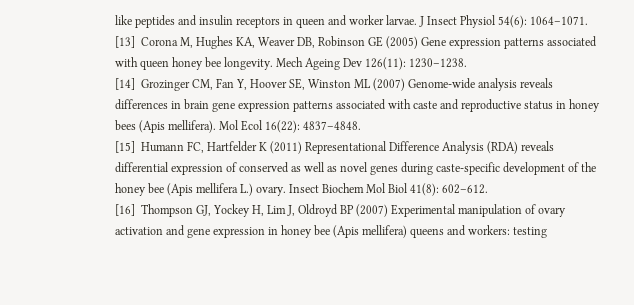like peptides and insulin receptors in queen and worker larvae. J Insect Physiol 54(6): 1064–1071.
[13]  Corona M, Hughes KA, Weaver DB, Robinson GE (2005) Gene expression patterns associated with queen honey bee longevity. Mech Ageing Dev 126(11): 1230–1238.
[14]  Grozinger CM, Fan Y, Hoover SE, Winston ML (2007) Genome-wide analysis reveals differences in brain gene expression patterns associated with caste and reproductive status in honey bees (Apis mellifera). Mol Ecol 16(22): 4837–4848.
[15]  Humann FC, Hartfelder K (2011) Representational Difference Analysis (RDA) reveals differential expression of conserved as well as novel genes during caste-specific development of the honey bee (Apis mellifera L.) ovary. Insect Biochem Mol Biol 41(8): 602–612.
[16]  Thompson GJ, Yockey H, Lim J, Oldroyd BP (2007) Experimental manipulation of ovary activation and gene expression in honey bee (Apis mellifera) queens and workers: testing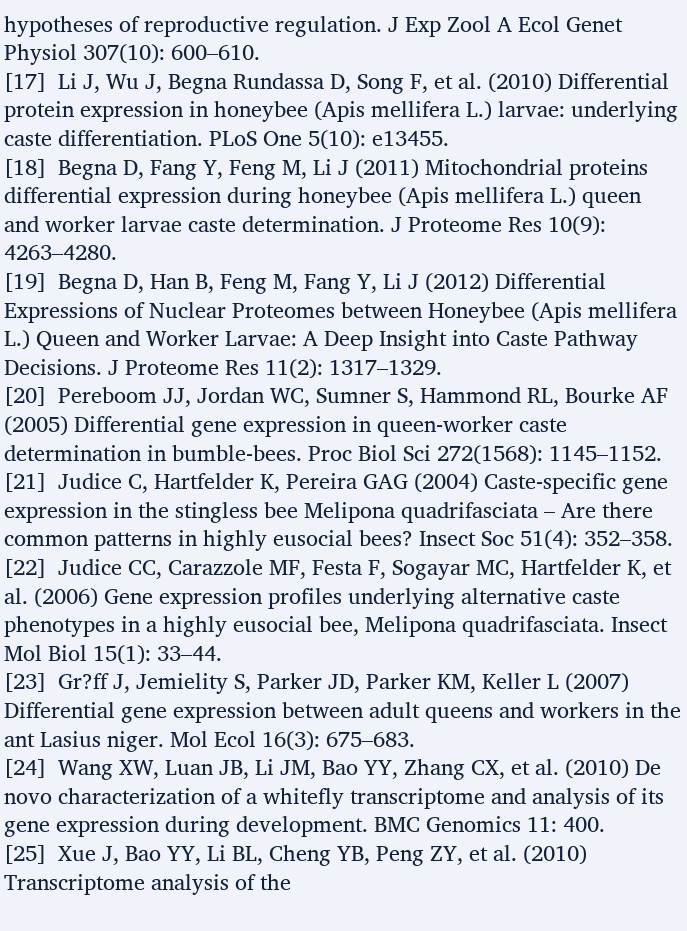hypotheses of reproductive regulation. J Exp Zool A Ecol Genet Physiol 307(10): 600–610.
[17]  Li J, Wu J, Begna Rundassa D, Song F, et al. (2010) Differential protein expression in honeybee (Apis mellifera L.) larvae: underlying caste differentiation. PLoS One 5(10): e13455.
[18]  Begna D, Fang Y, Feng M, Li J (2011) Mitochondrial proteins differential expression during honeybee (Apis mellifera L.) queen and worker larvae caste determination. J Proteome Res 10(9): 4263–4280.
[19]  Begna D, Han B, Feng M, Fang Y, Li J (2012) Differential Expressions of Nuclear Proteomes between Honeybee (Apis mellifera L.) Queen and Worker Larvae: A Deep Insight into Caste Pathway Decisions. J Proteome Res 11(2): 1317–1329.
[20]  Pereboom JJ, Jordan WC, Sumner S, Hammond RL, Bourke AF (2005) Differential gene expression in queen-worker caste determination in bumble-bees. Proc Biol Sci 272(1568): 1145–1152.
[21]  Judice C, Hartfelder K, Pereira GAG (2004) Caste-specific gene expression in the stingless bee Melipona quadrifasciata – Are there common patterns in highly eusocial bees? Insect Soc 51(4): 352–358.
[22]  Judice CC, Carazzole MF, Festa F, Sogayar MC, Hartfelder K, et al. (2006) Gene expression profiles underlying alternative caste phenotypes in a highly eusocial bee, Melipona quadrifasciata. Insect Mol Biol 15(1): 33–44.
[23]  Gr?ff J, Jemielity S, Parker JD, Parker KM, Keller L (2007) Differential gene expression between adult queens and workers in the ant Lasius niger. Mol Ecol 16(3): 675–683.
[24]  Wang XW, Luan JB, Li JM, Bao YY, Zhang CX, et al. (2010) De novo characterization of a whitefly transcriptome and analysis of its gene expression during development. BMC Genomics 11: 400.
[25]  Xue J, Bao YY, Li BL, Cheng YB, Peng ZY, et al. (2010) Transcriptome analysis of the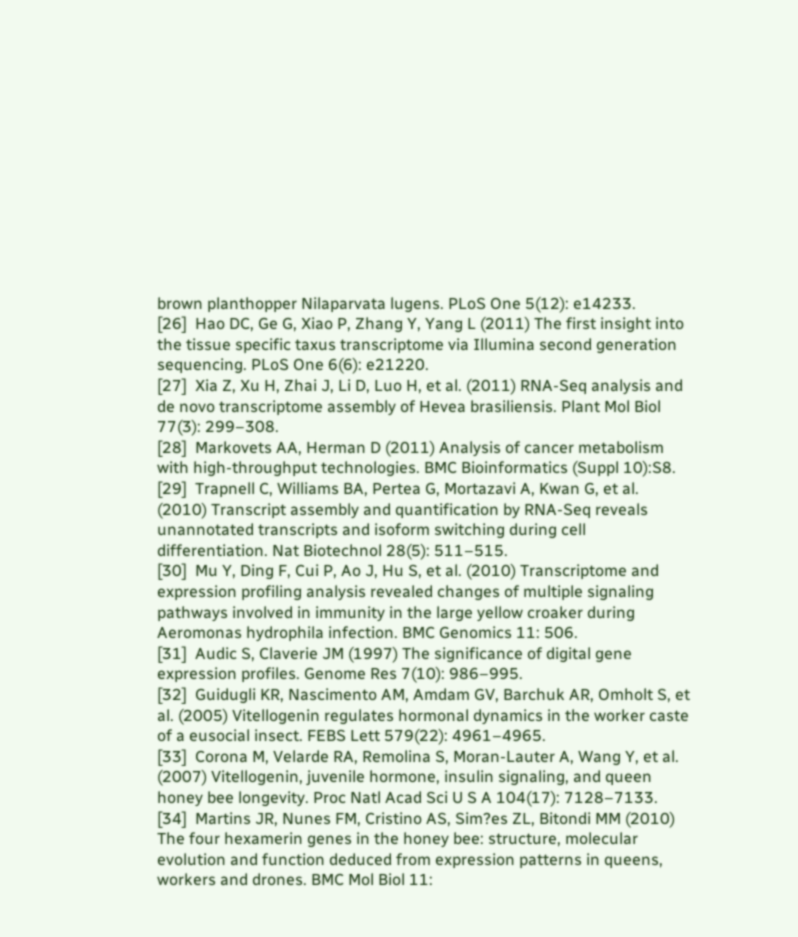brown planthopper Nilaparvata lugens. PLoS One 5(12): e14233.
[26]  Hao DC, Ge G, Xiao P, Zhang Y, Yang L (2011) The first insight into the tissue specific taxus transcriptome via Illumina second generation sequencing. PLoS One 6(6): e21220.
[27]  Xia Z, Xu H, Zhai J, Li D, Luo H, et al. (2011) RNA-Seq analysis and de novo transcriptome assembly of Hevea brasiliensis. Plant Mol Biol 77(3): 299–308.
[28]  Markovets AA, Herman D (2011) Analysis of cancer metabolism with high-throughput technologies. BMC Bioinformatics (Suppl 10):S8.
[29]  Trapnell C, Williams BA, Pertea G, Mortazavi A, Kwan G, et al. (2010) Transcript assembly and quantification by RNA-Seq reveals unannotated transcripts and isoform switching during cell differentiation. Nat Biotechnol 28(5): 511–515.
[30]  Mu Y, Ding F, Cui P, Ao J, Hu S, et al. (2010) Transcriptome and expression profiling analysis revealed changes of multiple signaling pathways involved in immunity in the large yellow croaker during Aeromonas hydrophila infection. BMC Genomics 11: 506.
[31]  Audic S, Claverie JM (1997) The significance of digital gene expression profiles. Genome Res 7(10): 986–995.
[32]  Guidugli KR, Nascimento AM, Amdam GV, Barchuk AR, Omholt S, et al. (2005) Vitellogenin regulates hormonal dynamics in the worker caste of a eusocial insect. FEBS Lett 579(22): 4961–4965.
[33]  Corona M, Velarde RA, Remolina S, Moran-Lauter A, Wang Y, et al. (2007) Vitellogenin, juvenile hormone, insulin signaling, and queen honey bee longevity. Proc Natl Acad Sci U S A 104(17): 7128–7133.
[34]  Martins JR, Nunes FM, Cristino AS, Sim?es ZL, Bitondi MM (2010) The four hexamerin genes in the honey bee: structure, molecular evolution and function deduced from expression patterns in queens, workers and drones. BMC Mol Biol 11: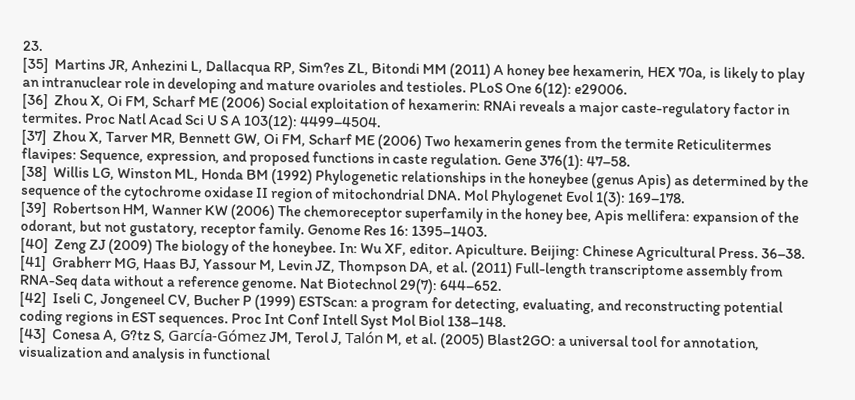23.
[35]  Martins JR, Anhezini L, Dallacqua RP, Sim?es ZL, Bitondi MM (2011) A honey bee hexamerin, HEX 70a, is likely to play an intranuclear role in developing and mature ovarioles and testioles. PLoS One 6(12): e29006.
[36]  Zhou X, Oi FM, Scharf ME (2006) Social exploitation of hexamerin: RNAi reveals a major caste-regulatory factor in termites. Proc Natl Acad Sci U S A 103(12): 4499–4504.
[37]  Zhou X, Tarver MR, Bennett GW, Oi FM, Scharf ME (2006) Two hexamerin genes from the termite Reticulitermes flavipes: Sequence, expression, and proposed functions in caste regulation. Gene 376(1): 47–58.
[38]  Willis LG, Winston ML, Honda BM (1992) Phylogenetic relationships in the honeybee (genus Apis) as determined by the sequence of the cytochrome oxidase II region of mitochondrial DNA. Mol Phylogenet Evol 1(3): 169–178.
[39]  Robertson HM, Wanner KW (2006) The chemoreceptor superfamily in the honey bee, Apis mellifera: expansion of the odorant, but not gustatory, receptor family. Genome Res 16: 1395–1403.
[40]  Zeng ZJ (2009) The biology of the honeybee. In: Wu XF, editor. Apiculture. Beijing: Chinese Agricultural Press. 36–38.
[41]  Grabherr MG, Haas BJ, Yassour M, Levin JZ, Thompson DA, et al. (2011) Full-length transcriptome assembly from RNA-Seq data without a reference genome. Nat Biotechnol 29(7): 644–652.
[42]  Iseli C, Jongeneel CV, Bucher P (1999) ESTScan: a program for detecting, evaluating, and reconstructing potential coding regions in EST sequences. Proc Int Conf Intell Syst Mol Biol 138–148.
[43]  Conesa A, G?tz S, García-Gómez JM, Terol J, Talón M, et al. (2005) Blast2GO: a universal tool for annotation, visualization and analysis in functional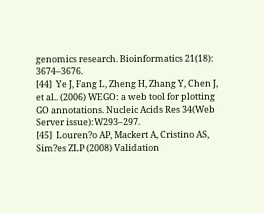genomics research. Bioinformatics 21(18): 3674–3676.
[44]  Ye J, Fang L, Zheng H, Zhang Y, Chen J, et al.. (2006) WEGO: a web tool for plotting GO annotations. Nucleic Acids Res 34(Web Server issue):W293–297.
[45]  Louren?o AP, Mackert A, Cristino AS, Sim?es ZLP (2008) Validation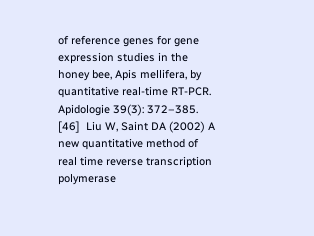of reference genes for gene expression studies in the honey bee, Apis mellifera, by quantitative real-time RT-PCR. Apidologie 39(3): 372–385.
[46]  Liu W, Saint DA (2002) A new quantitative method of real time reverse transcription polymerase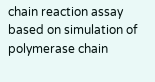chain reaction assay based on simulation of polymerase chain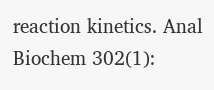reaction kinetics. Anal Biochem 302(1):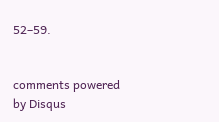52–59.


comments powered by Disqus